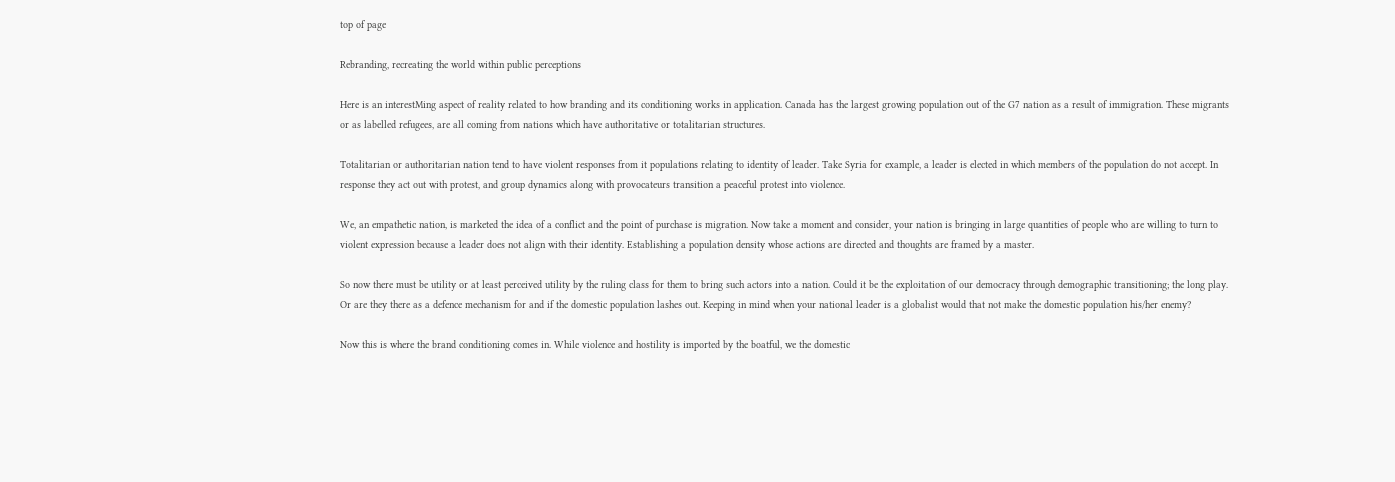top of page

Rebranding, recreating the world within public perceptions

Here is an interestMing aspect of reality related to how branding and its conditioning works in application. Canada has the largest growing population out of the G7 nation as a result of immigration. These migrants or as labelled refugees, are all coming from nations which have authoritative or totalitarian structures.

Totalitarian or authoritarian nation tend to have violent responses from it populations relating to identity of leader. Take Syria for example, a leader is elected in which members of the population do not accept. In response they act out with protest, and group dynamics along with provocateurs transition a peaceful protest into violence.

We, an empathetic nation, is marketed the idea of a conflict and the point of purchase is migration. Now take a moment and consider, your nation is bringing in large quantities of people who are willing to turn to violent expression because a leader does not align with their identity. Establishing a population density whose actions are directed and thoughts are framed by a master.

So now there must be utility or at least perceived utility by the ruling class for them to bring such actors into a nation. Could it be the exploitation of our democracy through demographic transitioning; the long play. Or are they there as a defence mechanism for and if the domestic population lashes out. Keeping in mind when your national leader is a globalist would that not make the domestic population his/her enemy?

Now this is where the brand conditioning comes in. While violence and hostility is imported by the boatful, we the domestic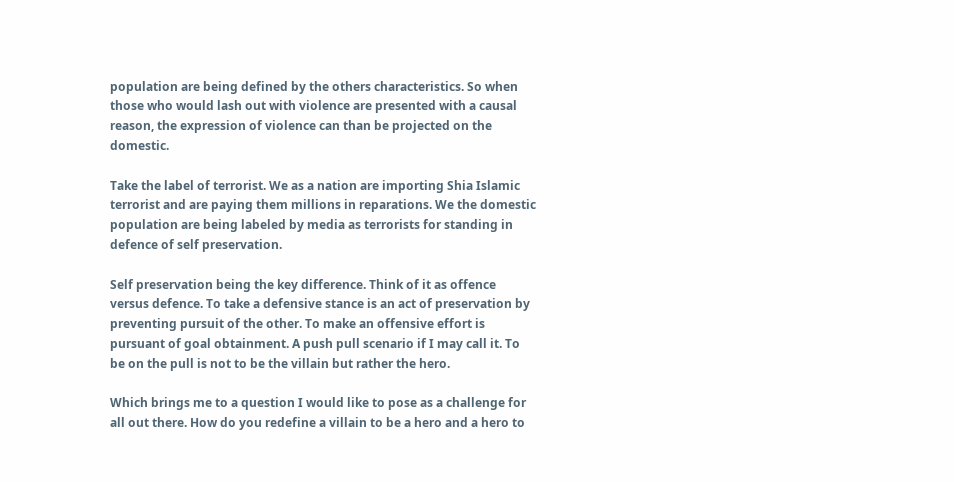population are being defined by the others characteristics. So when those who would lash out with violence are presented with a causal reason, the expression of violence can than be projected on the domestic.

Take the label of terrorist. We as a nation are importing Shia Islamic terrorist and are paying them millions in reparations. We the domestic population are being labeled by media as terrorists for standing in defence of self preservation.

Self preservation being the key difference. Think of it as offence versus defence. To take a defensive stance is an act of preservation by preventing pursuit of the other. To make an offensive effort is pursuant of goal obtainment. A push pull scenario if I may call it. To be on the pull is not to be the villain but rather the hero.

Which brings me to a question I would like to pose as a challenge for all out there. How do you redefine a villain to be a hero and a hero to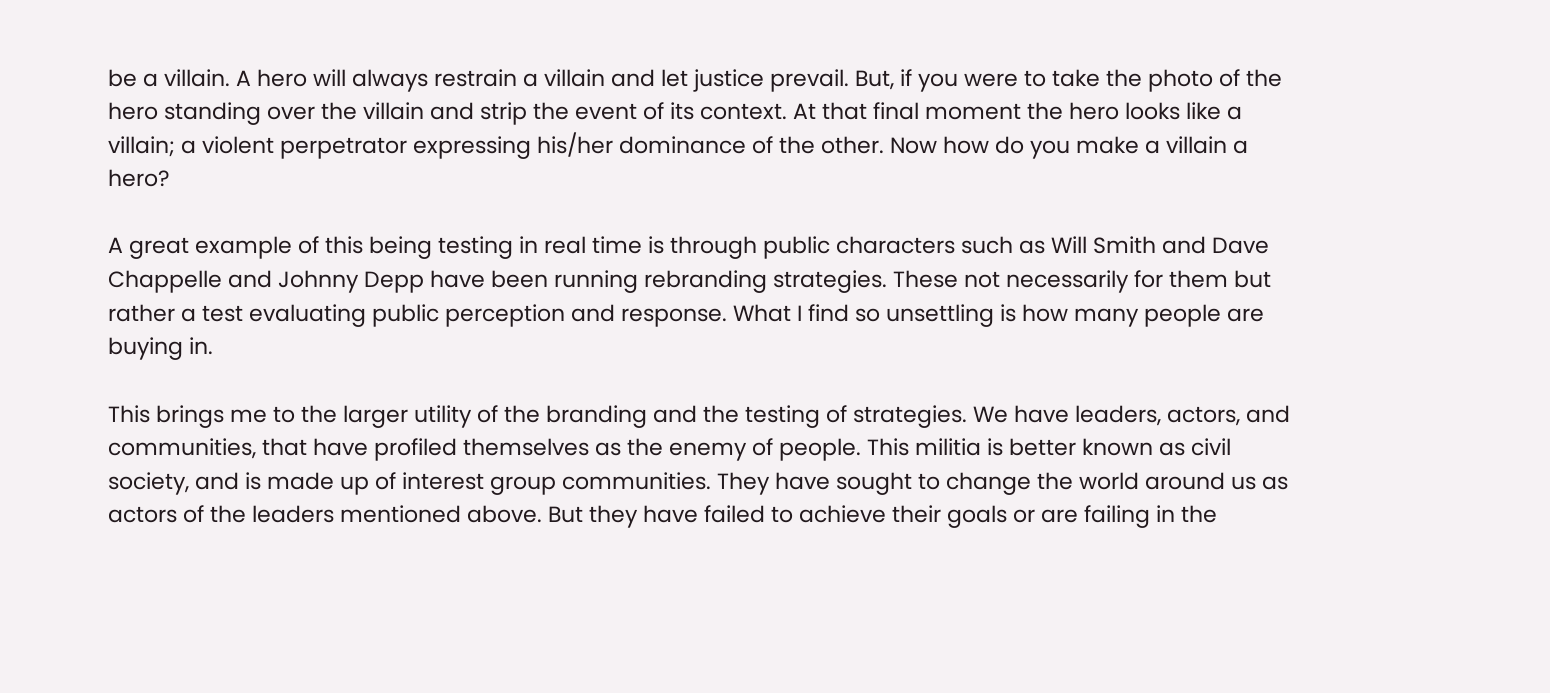be a villain. A hero will always restrain a villain and let justice prevail. But, if you were to take the photo of the hero standing over the villain and strip the event of its context. At that final moment the hero looks like a villain; a violent perpetrator expressing his/her dominance of the other. Now how do you make a villain a hero?

A great example of this being testing in real time is through public characters such as Will Smith and Dave Chappelle and Johnny Depp have been running rebranding strategies. These not necessarily for them but rather a test evaluating public perception and response. What I find so unsettling is how many people are buying in.

This brings me to the larger utility of the branding and the testing of strategies. We have leaders, actors, and communities, that have profiled themselves as the enemy of people. This militia is better known as civil society, and is made up of interest group communities. They have sought to change the world around us as actors of the leaders mentioned above. But they have failed to achieve their goals or are failing in the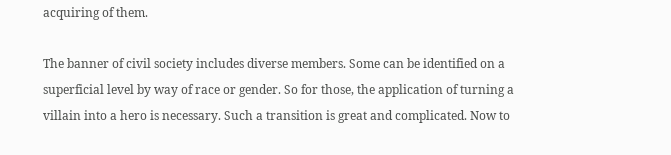acquiring of them.

The banner of civil society includes diverse members. Some can be identified on a superficial level by way of race or gender. So for those, the application of turning a villain into a hero is necessary. Such a transition is great and complicated. Now to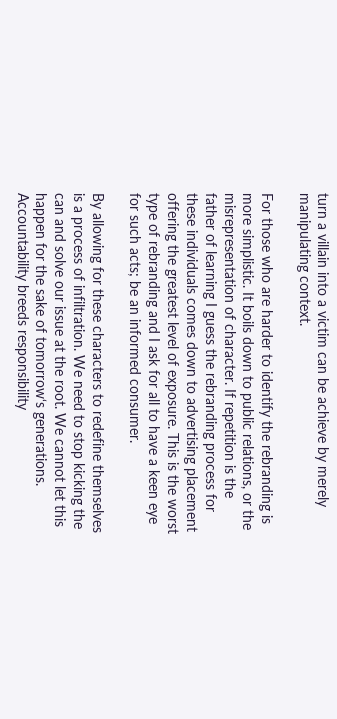turn a villain into a victim can be achieve by merely manipulating context.

For those who are harder to identify the rebranding is more simplistic. It boils down to public relations, or the misrepresentation of character. If repetition is the father of learning I guess the rebranding process for these individuals comes down to advertising placement offering the greatest level of exposure. This is the worst type of rebranding and I ask for all to have a keen eye for such acts; be an informed consumer.

By allowing for these characters to redefine themselves is a process of infiltration. We need to stop kicking the can and solve our issue at the root. We cannot let this happen for the sake of tomorrow‘s generations. Accountability breeds responsibility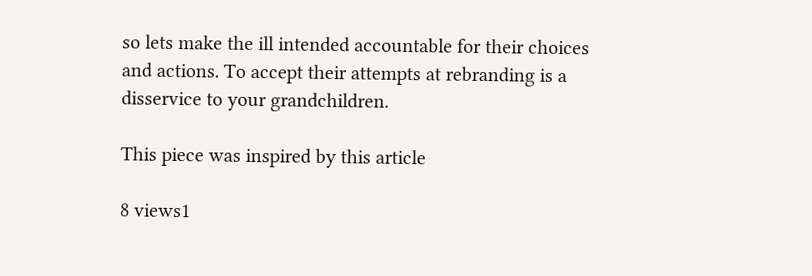so lets make the ill intended accountable for their choices and actions. To accept their attempts at rebranding is a disservice to your grandchildren.

This piece was inspired by this article

8 views1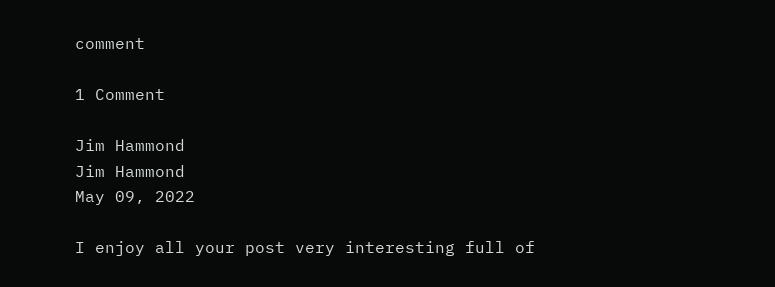comment

1 Comment

Jim Hammond
Jim Hammond
May 09, 2022

I enjoy all your post very interesting full of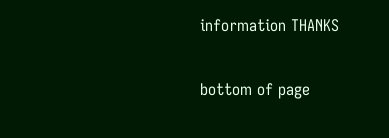information THANKS

bottom of page